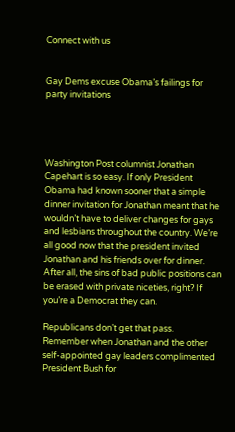Connect with us


Gay Dems excuse Obama’s failings for party invitations




Washington Post columnist Jonathan Capehart is so easy. If only President Obama had known sooner that a simple dinner invitation for Jonathan meant that he wouldn’t have to deliver changes for gays and lesbians throughout the country. We’re all good now that the president invited Jonathan and his friends over for dinner. After all, the sins of bad public positions can be erased with private niceties, right? If you’re a Democrat they can.

Republicans don’t get that pass. Remember when Jonathan and the other self-appointed gay leaders complimented President Bush for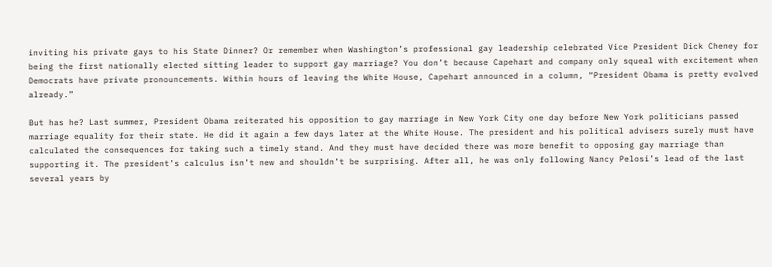inviting his private gays to his State Dinner? Or remember when Washington’s professional gay leadership celebrated Vice President Dick Cheney for being the first nationally elected sitting leader to support gay marriage? You don’t because Capehart and company only squeal with excitement when Democrats have private pronouncements. Within hours of leaving the White House, Capehart announced in a column, “President Obama is pretty evolved already.”

But has he? Last summer, President Obama reiterated his opposition to gay marriage in New York City one day before New York politicians passed marriage equality for their state. He did it again a few days later at the White House. The president and his political advisers surely must have calculated the consequences for taking such a timely stand. And they must have decided there was more benefit to opposing gay marriage than supporting it. The president’s calculus isn’t new and shouldn’t be surprising. After all, he was only following Nancy Pelosi’s lead of the last several years by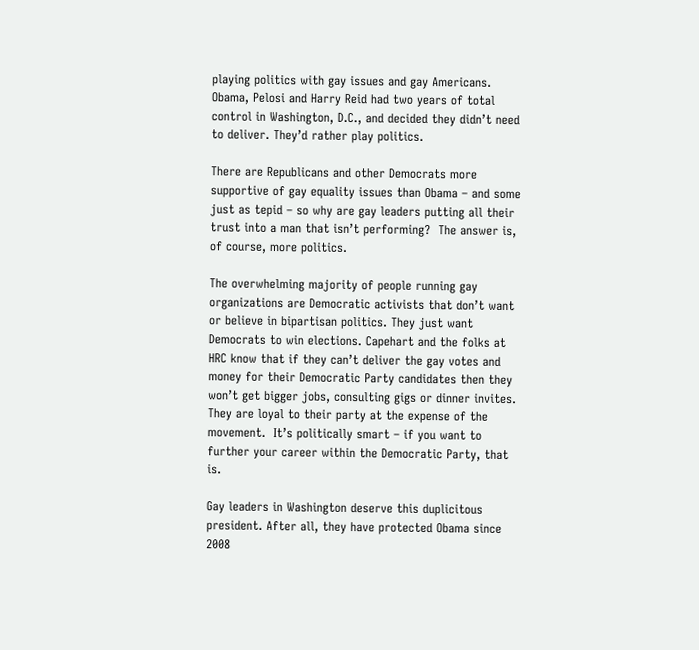playing politics with gay issues and gay Americans. Obama, Pelosi and Harry Reid had two years of total control in Washington, D.C., and decided they didn’t need to deliver. They’d rather play politics.

There are Republicans and other Democrats more supportive of gay equality issues than Obama – and some just as tepid – so why are gay leaders putting all their trust into a man that isn’t performing?  The answer is, of course, more politics.

The overwhelming majority of people running gay organizations are Democratic activists that don’t want or believe in bipartisan politics. They just want Democrats to win elections. Capehart and the folks at HRC know that if they can’t deliver the gay votes and money for their Democratic Party candidates then they won’t get bigger jobs, consulting gigs or dinner invites.  They are loyal to their party at the expense of the movement.  It’s politically smart – if you want to further your career within the Democratic Party, that is.

Gay leaders in Washington deserve this duplicitous president. After all, they have protected Obama since 2008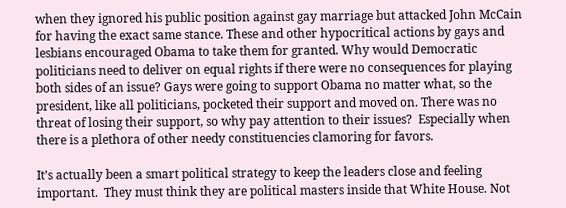when they ignored his public position against gay marriage but attacked John McCain for having the exact same stance. These and other hypocritical actions by gays and lesbians encouraged Obama to take them for granted. Why would Democratic politicians need to deliver on equal rights if there were no consequences for playing both sides of an issue? Gays were going to support Obama no matter what, so the president, like all politicians, pocketed their support and moved on. There was no threat of losing their support, so why pay attention to their issues?  Especially when there is a plethora of other needy constituencies clamoring for favors.

It’s actually been a smart political strategy to keep the leaders close and feeling important.  They must think they are political masters inside that White House. Not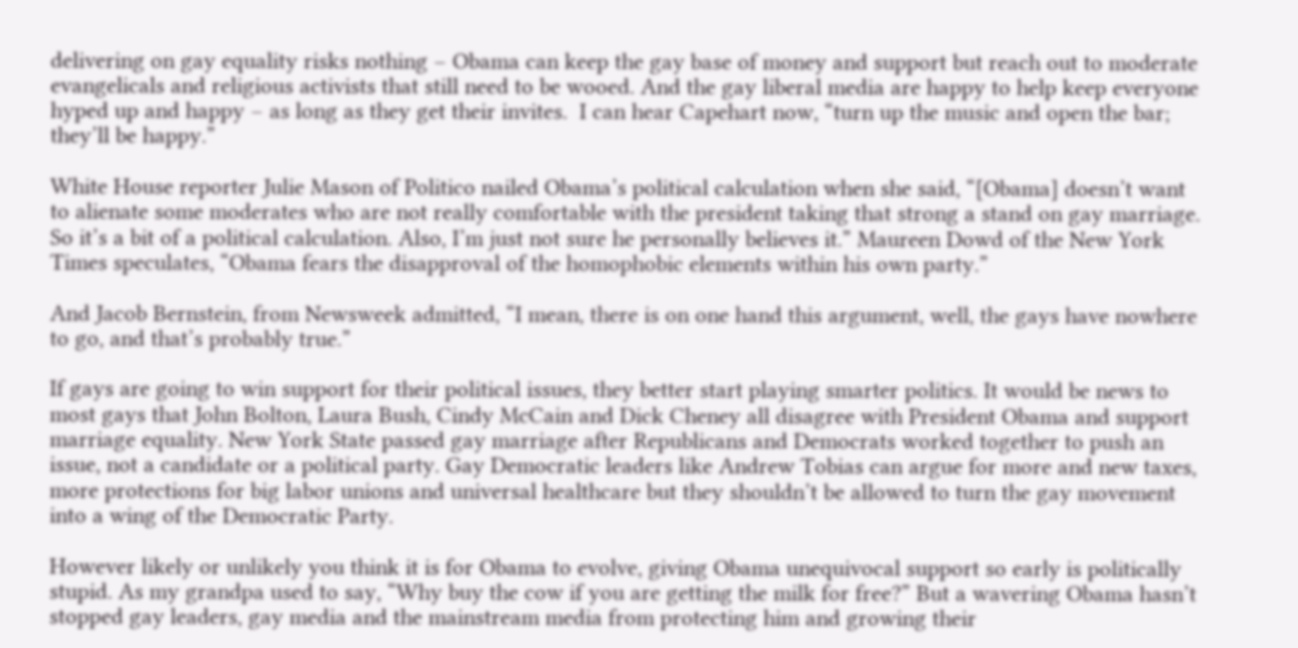delivering on gay equality risks nothing – Obama can keep the gay base of money and support but reach out to moderate evangelicals and religious activists that still need to be wooed. And the gay liberal media are happy to help keep everyone hyped up and happy – as long as they get their invites.  I can hear Capehart now, “turn up the music and open the bar; they’ll be happy.”

White House reporter Julie Mason of Politico nailed Obama’s political calculation when she said, “[Obama] doesn’t want to alienate some moderates who are not really comfortable with the president taking that strong a stand on gay marriage. So it’s a bit of a political calculation. Also, I’m just not sure he personally believes it.” Maureen Dowd of the New York Times speculates, “Obama fears the disapproval of the homophobic elements within his own party.”

And Jacob Bernstein, from Newsweek admitted, “I mean, there is on one hand this argument, well, the gays have nowhere to go, and that’s probably true.”

If gays are going to win support for their political issues, they better start playing smarter politics. It would be news to most gays that John Bolton, Laura Bush, Cindy McCain and Dick Cheney all disagree with President Obama and support marriage equality. New York State passed gay marriage after Republicans and Democrats worked together to push an issue, not a candidate or a political party. Gay Democratic leaders like Andrew Tobias can argue for more and new taxes, more protections for big labor unions and universal healthcare but they shouldn’t be allowed to turn the gay movement into a wing of the Democratic Party.

However likely or unlikely you think it is for Obama to evolve, giving Obama unequivocal support so early is politically stupid. As my grandpa used to say, “Why buy the cow if you are getting the milk for free?” But a wavering Obama hasn’t stopped gay leaders, gay media and the mainstream media from protecting him and growing their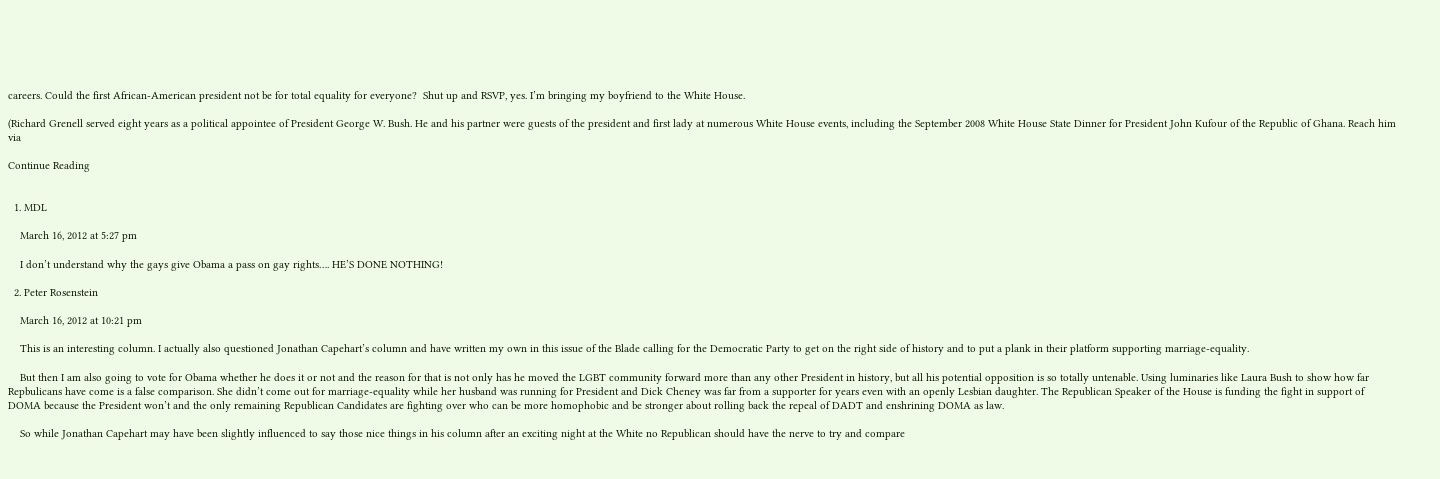careers. Could the first African-American president not be for total equality for everyone?  Shut up and RSVP, yes. I’m bringing my boyfriend to the White House.

(Richard Grenell served eight years as a political appointee of President George W. Bush. He and his partner were guests of the president and first lady at numerous White House events, including the September 2008 White House State Dinner for President John Kufour of the Republic of Ghana. Reach him via

Continue Reading


  1. MDL

    March 16, 2012 at 5:27 pm

    I don’t understand why the gays give Obama a pass on gay rights…. HE’S DONE NOTHING!

  2. Peter Rosenstein

    March 16, 2012 at 10:21 pm

    This is an interesting column. I actually also questioned Jonathan Capehart’s column and have written my own in this issue of the Blade calling for the Democratic Party to get on the right side of history and to put a plank in their platform supporting marriage-equality.

    But then I am also going to vote for Obama whether he does it or not and the reason for that is not only has he moved the LGBT community forward more than any other President in history, but all his potential opposition is so totally untenable. Using luminaries like Laura Bush to show how far Repbulicans have come is a false comparison. She didn’t come out for marriage-equality while her husband was running for President and Dick Cheney was far from a supporter for years even with an openly Lesbian daughter. The Republican Speaker of the House is funding the fight in support of DOMA because the President won’t and the only remaining Republican Candidates are fighting over who can be more homophobic and be stronger about rolling back the repeal of DADT and enshrining DOMA as law.

    So while Jonathan Capehart may have been slightly influenced to say those nice things in his column after an exciting night at the White no Republican should have the nerve to try and compare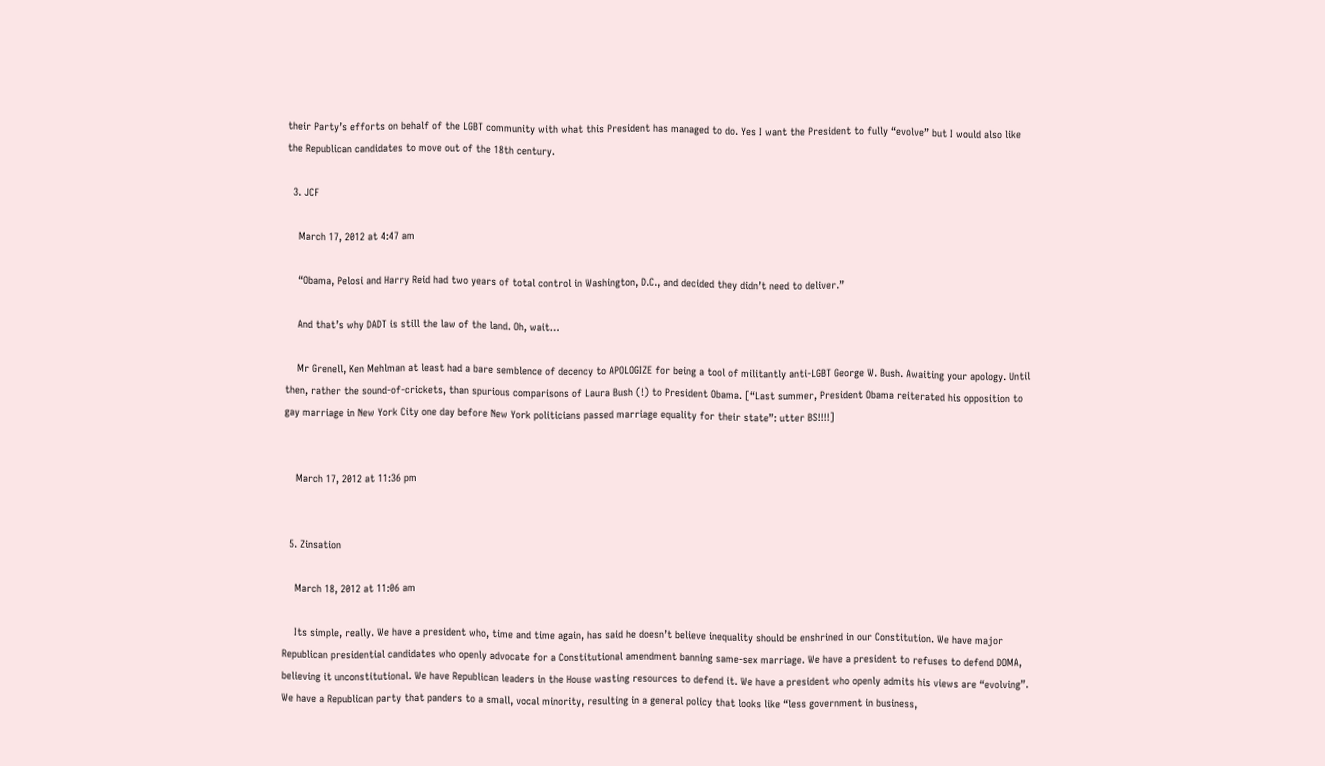their Party’s efforts on behalf of the LGBT community with what this President has managed to do. Yes I want the President to fully “evolve” but I would also like the Republican candidates to move out of the 18th century.

  3. JCF

    March 17, 2012 at 4:47 am

    “Obama, Pelosi and Harry Reid had two years of total control in Washington, D.C., and decided they didn’t need to deliver.”

    And that’s why DADT is still the law of the land. Oh, wait…

    Mr Grenell, Ken Mehlman at least had a bare semblence of decency to APOLOGIZE for being a tool of militantly anti-LGBT George W. Bush. Awaiting your apology. Until then, rather the sound-of-crickets, than spurious comparisons of Laura Bush (!) to President Obama. [“Last summer, President Obama reiterated his opposition to gay marriage in New York City one day before New York politicians passed marriage equality for their state”: utter BS!!!!]


    March 17, 2012 at 11:36 pm


  5. Zinsation

    March 18, 2012 at 11:06 am

    Its simple, really. We have a president who, time and time again, has said he doesn’t believe inequality should be enshrined in our Constitution. We have major Republican presidential candidates who openly advocate for a Constitutional amendment banning same-sex marriage. We have a president to refuses to defend DOMA, believing it unconstitutional. We have Republican leaders in the House wasting resources to defend it. We have a president who openly admits his views are “evolving”. We have a Republican party that panders to a small, vocal minority, resulting in a general policy that looks like “less government in business,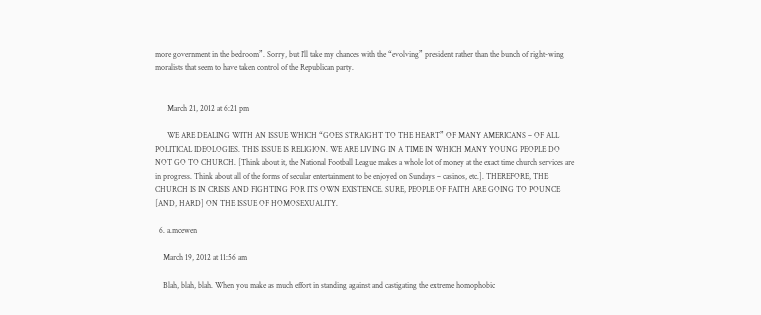more government in the bedroom”. Sorry, but I’ll take my chances with the “evolving” president rather than the bunch of right-wing moralists that seem to have taken control of the Republican party.


      March 21, 2012 at 6:21 pm

      WE ARE DEALING WITH AN ISSUE WHICH “GOES STRAIGHT TO THE HEART” OF MANY AMERICANS – OF ALL POLITICAL IDEOLOGIES. THIS ISSUE IS RELIGION. WE ARE LIVING IN A TIME IN WHICH MANY YOUNG PEOPLE DO NOT GO TO CHURCH. [Think about it, the National Football League makes a whole lot of money at the exact time church services are in progress. Think about all of the forms of secular entertainment to be enjoyed on Sundays – casinos, etc.]. THEREFORE, THE CHURCH IS IN CRISIS AND FIGHTING FOR ITS OWN EXISTENCE. SURE, PEOPLE OF FAITH ARE GOING TO POUNCE [AND, HARD] ON THE ISSUE OF HOMOSEXUALITY.

  6. a.mcewen

    March 19, 2012 at 11:56 am

    Blah, blah, blah. When you make as much effort in standing against and castigating the extreme homophobic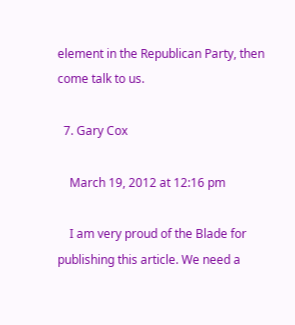element in the Republican Party, then come talk to us.

  7. Gary Cox

    March 19, 2012 at 12:16 pm

    I am very proud of the Blade for publishing this article. We need a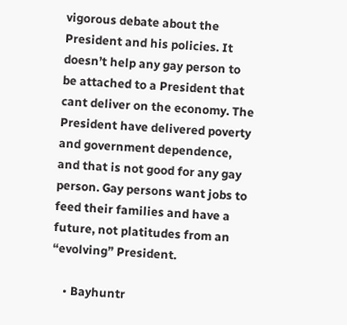vigorous debate about the President and his policies. It doesn’t help any gay person to be attached to a President that cant deliver on the economy. The President have delivered poverty and government dependence, and that is not good for any gay person. Gay persons want jobs to feed their families and have a future, not platitudes from an “evolving” President.

    • Bayhuntr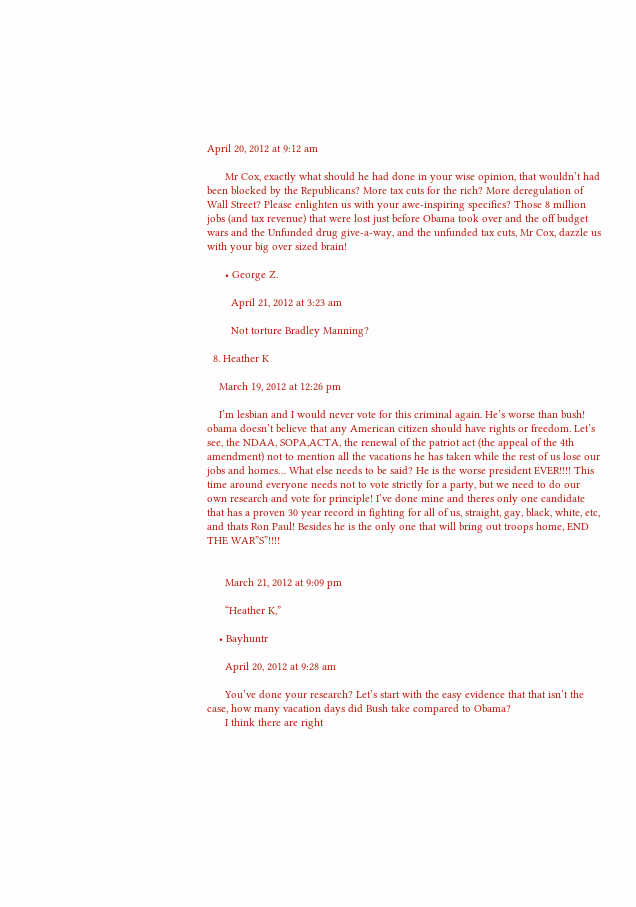April 20, 2012 at 9:12 am

      Mr Cox, exactly what should he had done in your wise opinion, that wouldn’t had been blocked by the Republicans? More tax cuts for the rich? More deregulation of Wall Street? Please enlighten us with your awe-inspiring specifics? Those 8 million jobs (and tax revenue) that were lost just before Obama took over and the off budget wars and the Unfunded drug give-a-way, and the unfunded tax cuts, Mr Cox, dazzle us with your big over sized brain!

      • George Z.

        April 21, 2012 at 3:23 am

        Not torture Bradley Manning?

  8. Heather K

    March 19, 2012 at 12:26 pm

    I’m lesbian and I would never vote for this criminal again. He’s worse than bush! obama doesn’t believe that any American citizen should have rights or freedom. Let’s see, the NDAA, SOPA,ACTA, the renewal of the patriot act (the appeal of the 4th amendment) not to mention all the vacations he has taken while the rest of us lose our jobs and homes… What else needs to be said? He is the worse president EVER!!!! This time around everyone needs not to vote strictly for a party, but we need to do our own research and vote for principle! I’ve done mine and theres only one candidate that has a proven 30 year record in fighting for all of us, straight, gay, black, white, etc, and thats Ron Paul! Besides he is the only one that will bring out troops home, END THE WAR”S”!!!!


      March 21, 2012 at 9:09 pm

      “Heather K,”

    • Bayhuntr

      April 20, 2012 at 9:28 am

      You’ve done your research? Let’s start with the easy evidence that that isn’t the case, how many vacation days did Bush take compared to Obama?
      I think there are right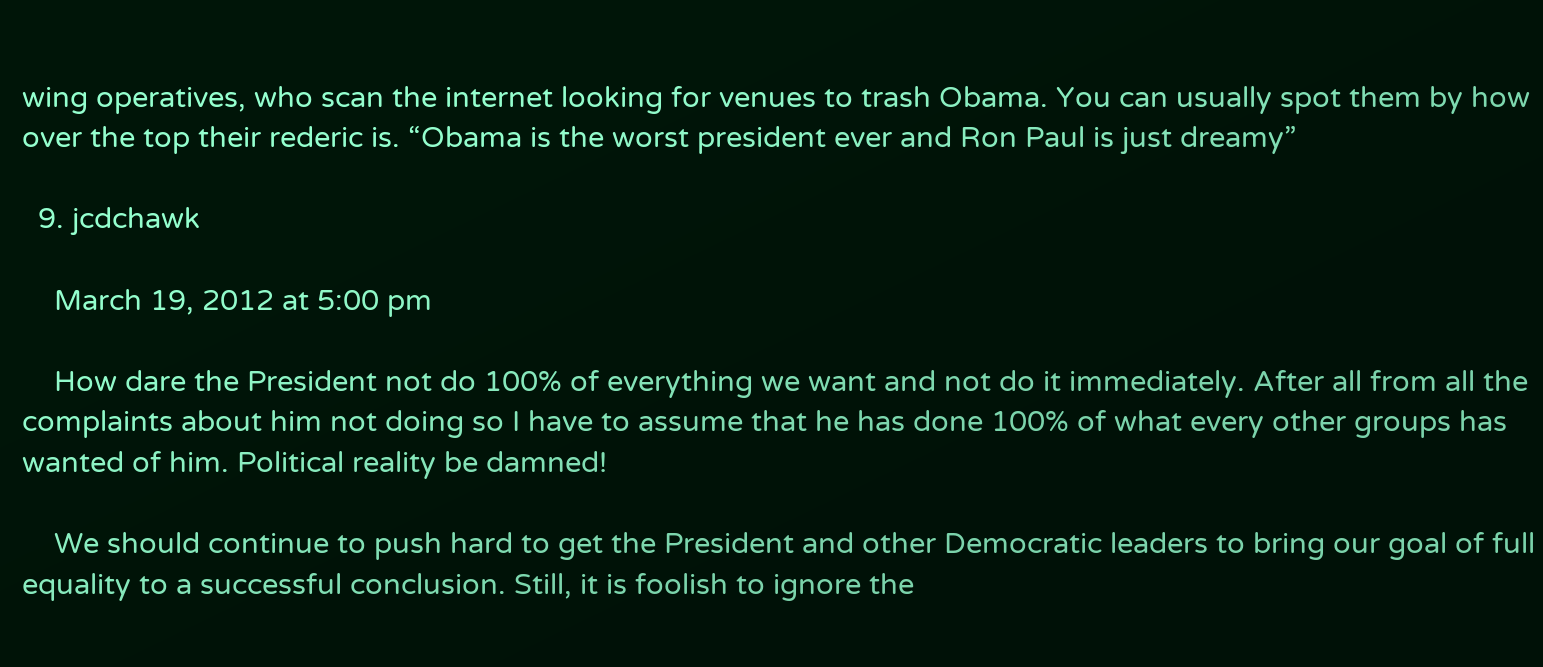wing operatives, who scan the internet looking for venues to trash Obama. You can usually spot them by how over the top their rederic is. “Obama is the worst president ever and Ron Paul is just dreamy”

  9. jcdchawk

    March 19, 2012 at 5:00 pm

    How dare the President not do 100% of everything we want and not do it immediately. After all from all the complaints about him not doing so I have to assume that he has done 100% of what every other groups has wanted of him. Political reality be damned!

    We should continue to push hard to get the President and other Democratic leaders to bring our goal of full equality to a successful conclusion. Still, it is foolish to ignore the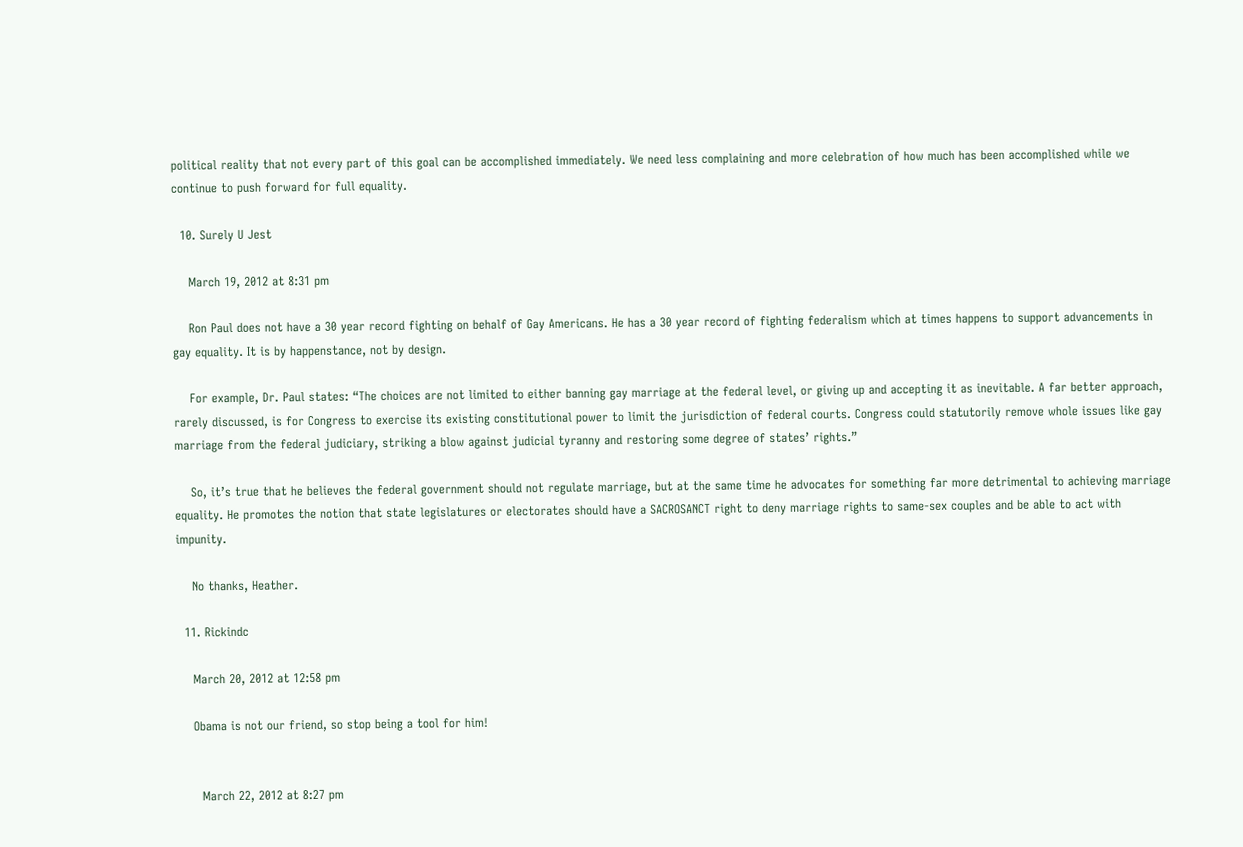political reality that not every part of this goal can be accomplished immediately. We need less complaining and more celebration of how much has been accomplished while we continue to push forward for full equality.

  10. Surely U Jest

    March 19, 2012 at 8:31 pm

    Ron Paul does not have a 30 year record fighting on behalf of Gay Americans. He has a 30 year record of fighting federalism which at times happens to support advancements in gay equality. It is by happenstance, not by design.

    For example, Dr. Paul states: “The choices are not limited to either banning gay marriage at the federal level, or giving up and accepting it as inevitable. A far better approach, rarely discussed, is for Congress to exercise its existing constitutional power to limit the jurisdiction of federal courts. Congress could statutorily remove whole issues like gay marriage from the federal judiciary, striking a blow against judicial tyranny and restoring some degree of states’ rights.”

    So, it’s true that he believes the federal government should not regulate marriage, but at the same time he advocates for something far more detrimental to achieving marriage equality. He promotes the notion that state legislatures or electorates should have a SACROSANCT right to deny marriage rights to same-sex couples and be able to act with impunity.

    No thanks, Heather.

  11. Rickindc

    March 20, 2012 at 12:58 pm

    Obama is not our friend, so stop being a tool for him!


      March 22, 2012 at 8:27 pm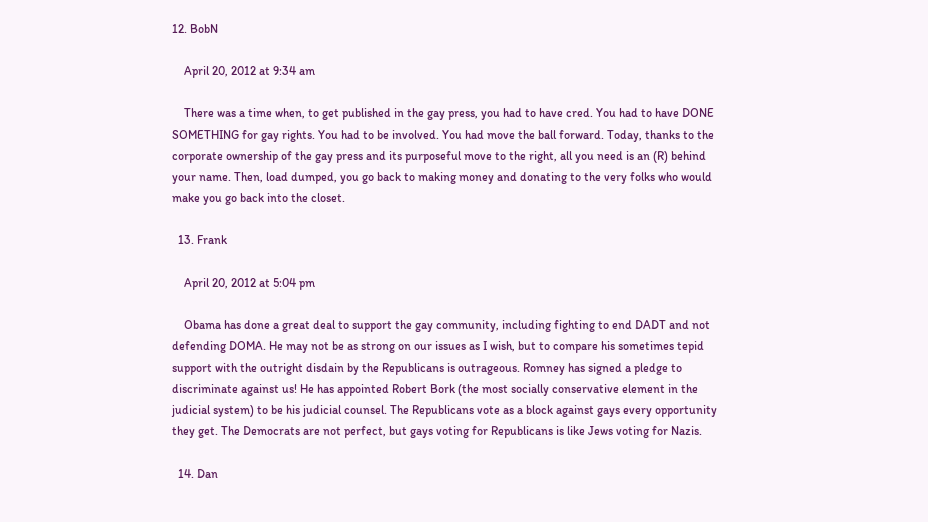12. BobN

    April 20, 2012 at 9:34 am

    There was a time when, to get published in the gay press, you had to have cred. You had to have DONE SOMETHING for gay rights. You had to be involved. You had move the ball forward. Today, thanks to the corporate ownership of the gay press and its purposeful move to the right, all you need is an (R) behind your name. Then, load dumped, you go back to making money and donating to the very folks who would make you go back into the closet.

  13. Frank

    April 20, 2012 at 5:04 pm

    Obama has done a great deal to support the gay community, including fighting to end DADT and not defending DOMA. He may not be as strong on our issues as I wish, but to compare his sometimes tepid support with the outright disdain by the Republicans is outrageous. Romney has signed a pledge to discriminate against us! He has appointed Robert Bork (the most socially conservative element in the judicial system) to be his judicial counsel. The Republicans vote as a block against gays every opportunity they get. The Democrats are not perfect, but gays voting for Republicans is like Jews voting for Nazis.

  14. Dan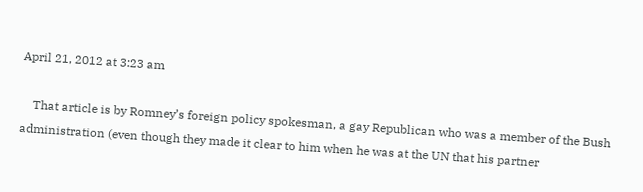April 21, 2012 at 3:23 am

    That article is by Romney’s foreign policy spokesman, a gay Republican who was a member of the Bush administration (even though they made it clear to him when he was at the UN that his partner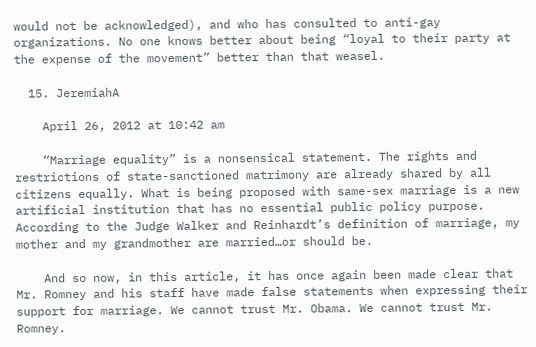would not be acknowledged), and who has consulted to anti-gay organizations. No one knows better about being “loyal to their party at the expense of the movement” better than that weasel.

  15. JeremiahA

    April 26, 2012 at 10:42 am

    “Marriage equality” is a nonsensical statement. The rights and restrictions of state-sanctioned matrimony are already shared by all citizens equally. What is being proposed with same-sex marriage is a new artificial institution that has no essential public policy purpose. According to the Judge Walker and Reinhardt’s definition of marriage, my mother and my grandmother are married…or should be.

    And so now, in this article, it has once again been made clear that Mr. Romney and his staff have made false statements when expressing their support for marriage. We cannot trust Mr. Obama. We cannot trust Mr. Romney.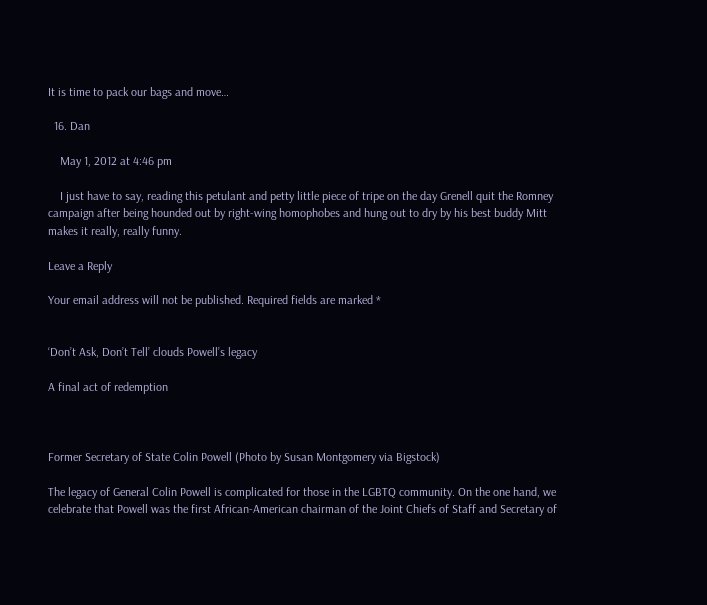It is time to pack our bags and move…

  16. Dan

    May 1, 2012 at 4:46 pm

    I just have to say, reading this petulant and petty little piece of tripe on the day Grenell quit the Romney campaign after being hounded out by right-wing homophobes and hung out to dry by his best buddy Mitt makes it really, really funny.

Leave a Reply

Your email address will not be published. Required fields are marked *


‘Don’t Ask, Don’t Tell’ clouds Powell’s legacy

A final act of redemption



Former Secretary of State Colin Powell (Photo by Susan Montgomery via Bigstock)

The legacy of General Colin Powell is complicated for those in the LGBTQ community. On the one hand, we celebrate that Powell was the first African-American chairman of the Joint Chiefs of Staff and Secretary of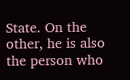State. On the other, he is also the person who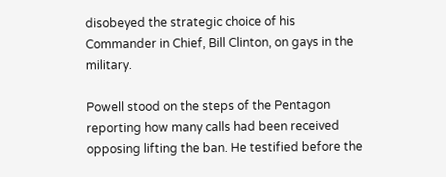disobeyed the strategic choice of his Commander in Chief, Bill Clinton, on gays in the military.

Powell stood on the steps of the Pentagon reporting how many calls had been received opposing lifting the ban. He testified before the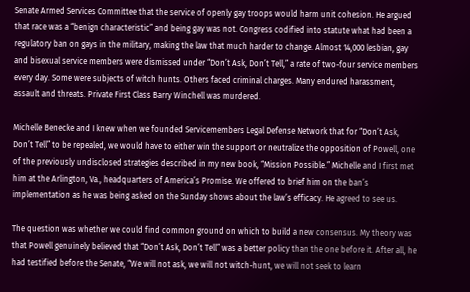Senate Armed Services Committee that the service of openly gay troops would harm unit cohesion. He argued that race was a “benign characteristic” and being gay was not. Congress codified into statute what had been a regulatory ban on gays in the military, making the law that much harder to change. Almost 14,000 lesbian, gay and bisexual service members were dismissed under “Don’t Ask, Don’t Tell,” a rate of two-four service members every day. Some were subjects of witch hunts. Others faced criminal charges. Many endured harassment, assault and threats. Private First Class Barry Winchell was murdered.

Michelle Benecke and I knew when we founded Servicemembers Legal Defense Network that for “Don’t Ask, Don’t Tell” to be repealed, we would have to either win the support or neutralize the opposition of Powell, one of the previously undisclosed strategies described in my new book, “Mission Possible.” Michelle and I first met him at the Arlington, Va., headquarters of America’s Promise. We offered to brief him on the ban’s implementation as he was being asked on the Sunday shows about the law’s efficacy. He agreed to see us.

The question was whether we could find common ground on which to build a new consensus. My theory was that Powell genuinely believed that “Don’t Ask, Don’t Tell” was a better policy than the one before it. After all, he had testified before the Senate, “We will not ask, we will not witch-hunt, we will not seek to learn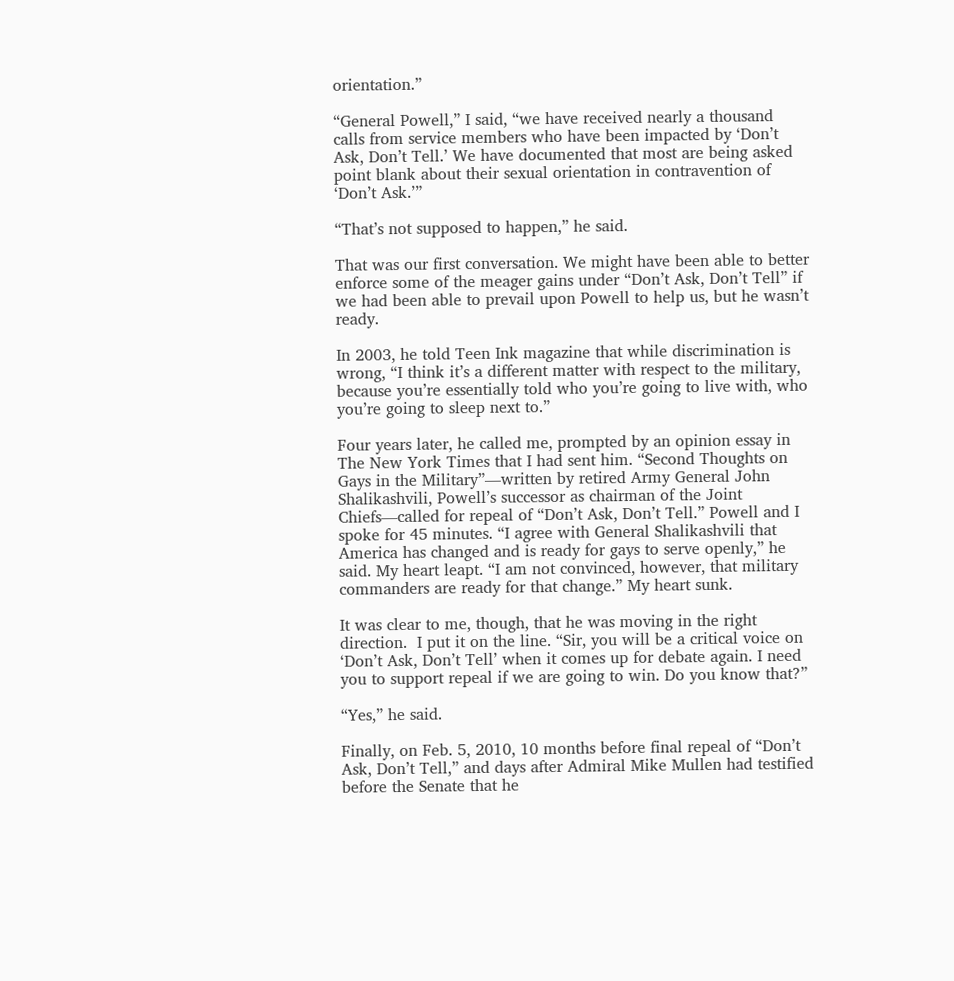orientation.”

“General Powell,” I said, “we have received nearly a thousand calls from service members who have been impacted by ‘Don’t Ask, Don’t Tell.’ We have documented that most are being asked point blank about their sexual orientation in contravention of ‘Don’t Ask.’”

“That’s not supposed to happen,” he said.

That was our first conversation. We might have been able to better enforce some of the meager gains under “Don’t Ask, Don’t Tell” if we had been able to prevail upon Powell to help us, but he wasn’t ready.

In 2003, he told Teen Ink magazine that while discrimination is wrong, “I think it’s a different matter with respect to the military, because you’re essentially told who you’re going to live with, who you’re going to sleep next to.”

Four years later, he called me, prompted by an opinion essay in The New York Times that I had sent him. “Second Thoughts on Gays in the Military”—written by retired Army General John Shalikashvili, Powell’s successor as chairman of the Joint Chiefs—called for repeal of “Don’t Ask, Don’t Tell.” Powell and I spoke for 45 minutes. “I agree with General Shalikashvili that America has changed and is ready for gays to serve openly,” he said. My heart leapt. “I am not convinced, however, that military commanders are ready for that change.” My heart sunk.

It was clear to me, though, that he was moving in the right direction.  I put it on the line. “Sir, you will be a critical voice on ‘Don’t Ask, Don’t Tell’ when it comes up for debate again. I need you to support repeal if we are going to win. Do you know that?”

“Yes,” he said.

Finally, on Feb. 5, 2010, 10 months before final repeal of “Don’t Ask, Don’t Tell,” and days after Admiral Mike Mullen had testified before the Senate that he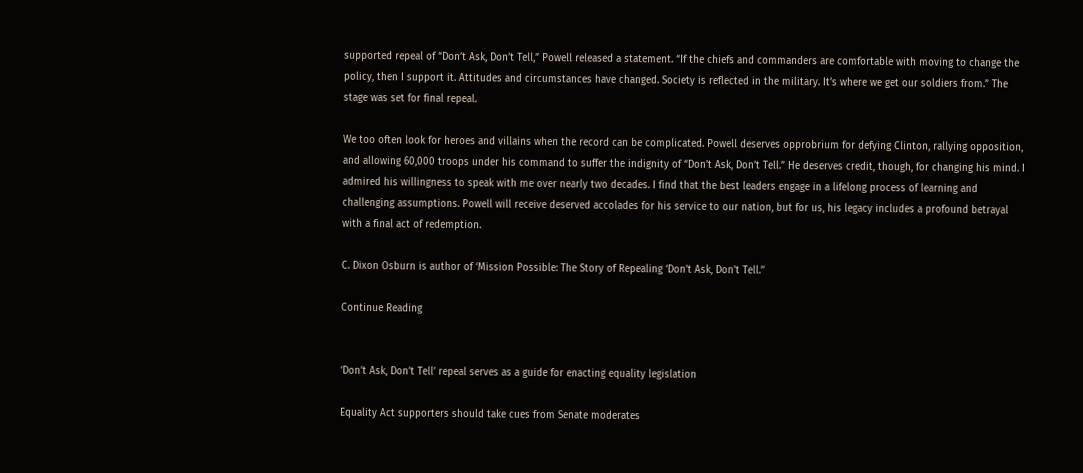supported repeal of “Don’t Ask, Don’t Tell,” Powell released a statement. “If the chiefs and commanders are comfortable with moving to change the policy, then I support it. Attitudes and circumstances have changed. Society is reflected in the military. It’s where we get our soldiers from.” The stage was set for final repeal.

We too often look for heroes and villains when the record can be complicated. Powell deserves opprobrium for defying Clinton, rallying opposition, and allowing 60,000 troops under his command to suffer the indignity of “Don’t Ask, Don’t Tell.” He deserves credit, though, for changing his mind. I admired his willingness to speak with me over nearly two decades. I find that the best leaders engage in a lifelong process of learning and challenging assumptions. Powell will receive deserved accolades for his service to our nation, but for us, his legacy includes a profound betrayal with a final act of redemption.

C. Dixon Osburn is author of ‘Mission Possible: The Story of Repealing ‘Don’t Ask, Don’t Tell.’’

Continue Reading


‘Don’t Ask, Don’t Tell’ repeal serves as a guide for enacting equality legislation

Equality Act supporters should take cues from Senate moderates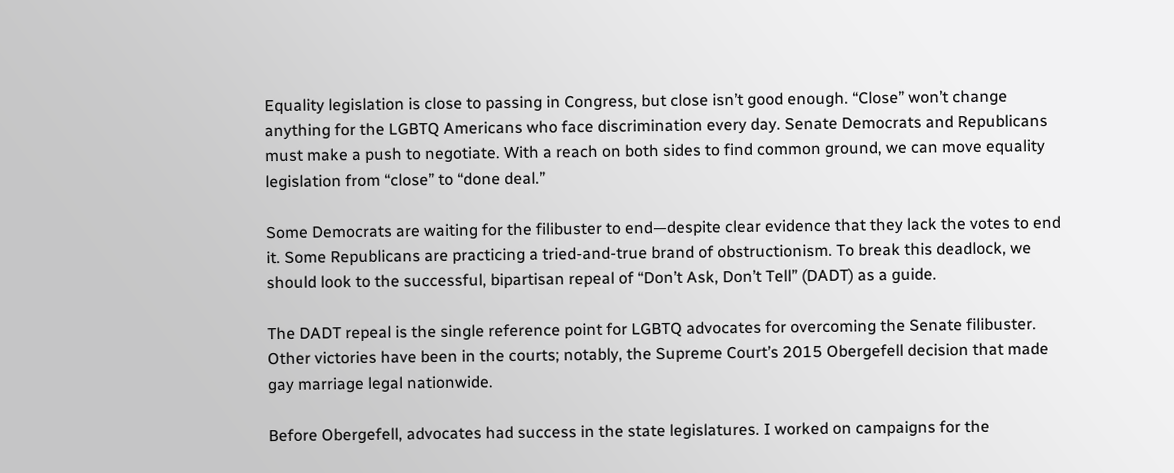Equality legislation is close to passing in Congress, but close isn’t good enough. “Close” won’t change anything for the LGBTQ Americans who face discrimination every day. Senate Democrats and Republicans must make a push to negotiate. With a reach on both sides to find common ground, we can move equality legislation from “close” to “done deal.”

Some Democrats are waiting for the filibuster to end—despite clear evidence that they lack the votes to end it. Some Republicans are practicing a tried-and-true brand of obstructionism. To break this deadlock, we should look to the successful, bipartisan repeal of “Don’t Ask, Don’t Tell” (DADT) as a guide.

The DADT repeal is the single reference point for LGBTQ advocates for overcoming the Senate filibuster. Other victories have been in the courts; notably, the Supreme Court’s 2015 Obergefell decision that made gay marriage legal nationwide.

Before Obergefell, advocates had success in the state legislatures. I worked on campaigns for the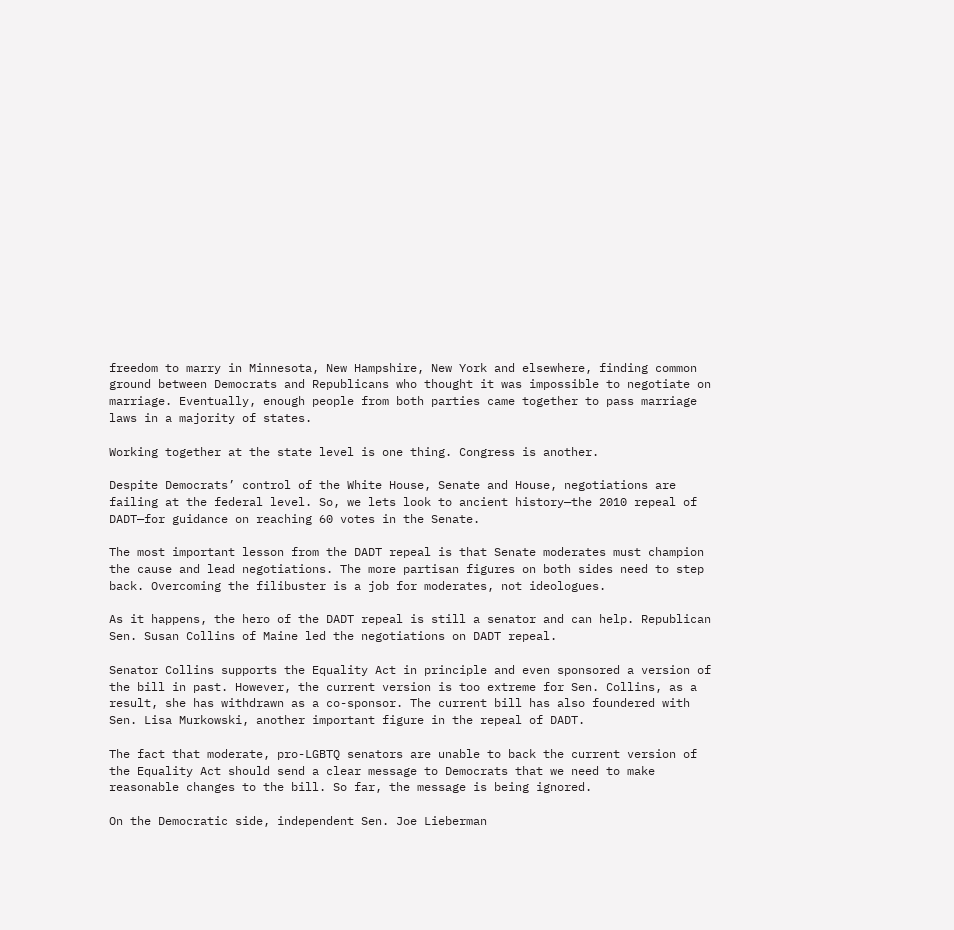freedom to marry in Minnesota, New Hampshire, New York and elsewhere, finding common ground between Democrats and Republicans who thought it was impossible to negotiate on marriage. Eventually, enough people from both parties came together to pass marriage laws in a majority of states.

Working together at the state level is one thing. Congress is another.

Despite Democrats’ control of the White House, Senate and House, negotiations are failing at the federal level. So, we lets look to ancient history—the 2010 repeal of DADT—for guidance on reaching 60 votes in the Senate.

The most important lesson from the DADT repeal is that Senate moderates must champion the cause and lead negotiations. The more partisan figures on both sides need to step back. Overcoming the filibuster is a job for moderates, not ideologues.

As it happens, the hero of the DADT repeal is still a senator and can help. Republican Sen. Susan Collins of Maine led the negotiations on DADT repeal.

Senator Collins supports the Equality Act in principle and even sponsored a version of the bill in past. However, the current version is too extreme for Sen. Collins, as a result, she has withdrawn as a co-sponsor. The current bill has also foundered with Sen. Lisa Murkowski, another important figure in the repeal of DADT.

The fact that moderate, pro-LGBTQ senators are unable to back the current version of the Equality Act should send a clear message to Democrats that we need to make reasonable changes to the bill. So far, the message is being ignored.

On the Democratic side, independent Sen. Joe Lieberman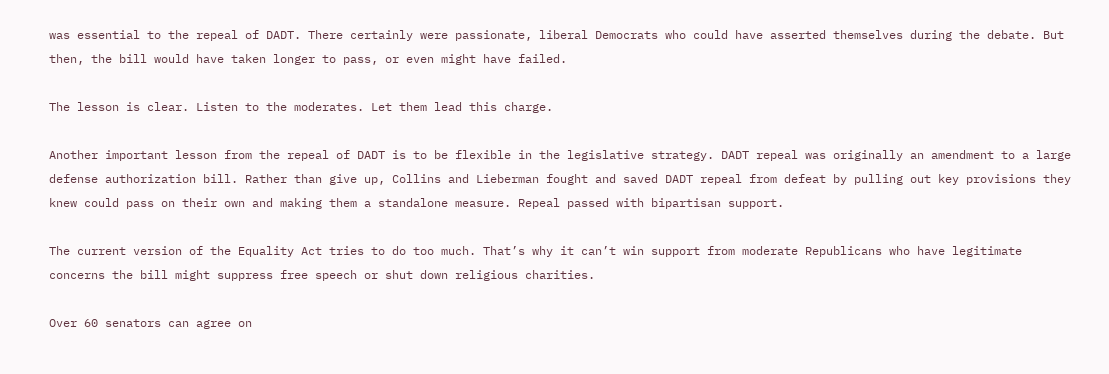was essential to the repeal of DADT. There certainly were passionate, liberal Democrats who could have asserted themselves during the debate. But then, the bill would have taken longer to pass, or even might have failed.

The lesson is clear. Listen to the moderates. Let them lead this charge.

Another important lesson from the repeal of DADT is to be flexible in the legislative strategy. DADT repeal was originally an amendment to a large defense authorization bill. Rather than give up, Collins and Lieberman fought and saved DADT repeal from defeat by pulling out key provisions they knew could pass on their own and making them a standalone measure. Repeal passed with bipartisan support.

The current version of the Equality Act tries to do too much. That’s why it can’t win support from moderate Republicans who have legitimate concerns the bill might suppress free speech or shut down religious charities.

Over 60 senators can agree on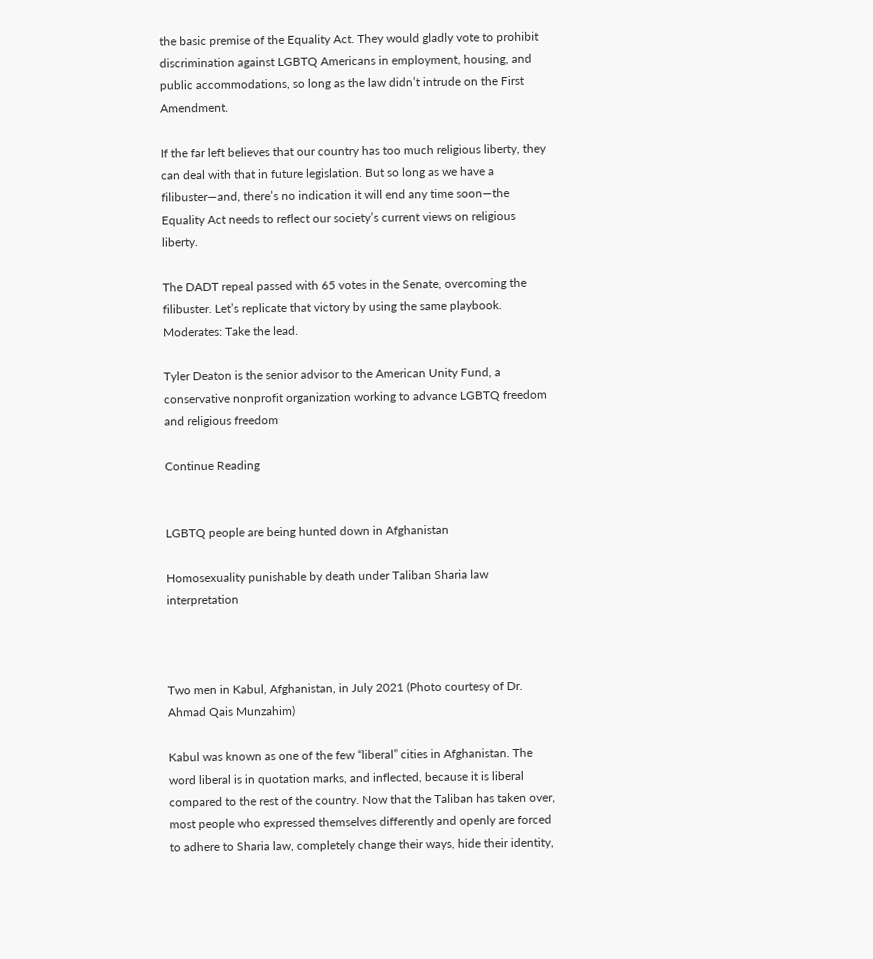the basic premise of the Equality Act. They would gladly vote to prohibit discrimination against LGBTQ Americans in employment, housing, and public accommodations, so long as the law didn’t intrude on the First Amendment.

If the far left believes that our country has too much religious liberty, they can deal with that in future legislation. But so long as we have a filibuster—and, there’s no indication it will end any time soon—the Equality Act needs to reflect our society’s current views on religious liberty.

The DADT repeal passed with 65 votes in the Senate, overcoming the filibuster. Let’s replicate that victory by using the same playbook. Moderates: Take the lead.

Tyler Deaton is the senior advisor to the American Unity Fund, a conservative nonprofit organization working to advance LGBTQ freedom and religious freedom

Continue Reading


LGBTQ people are being hunted down in Afghanistan

Homosexuality punishable by death under Taliban Sharia law interpretation



Two men in Kabul, Afghanistan, in July 2021 (Photo courtesy of Dr. Ahmad Qais Munzahim)

Kabul was known as one of the few “liberal” cities in Afghanistan. The word liberal is in quotation marks, and inflected, because it is liberal compared to the rest of the country. Now that the Taliban has taken over, most people who expressed themselves differently and openly are forced to adhere to Sharia law, completely change their ways, hide their identity,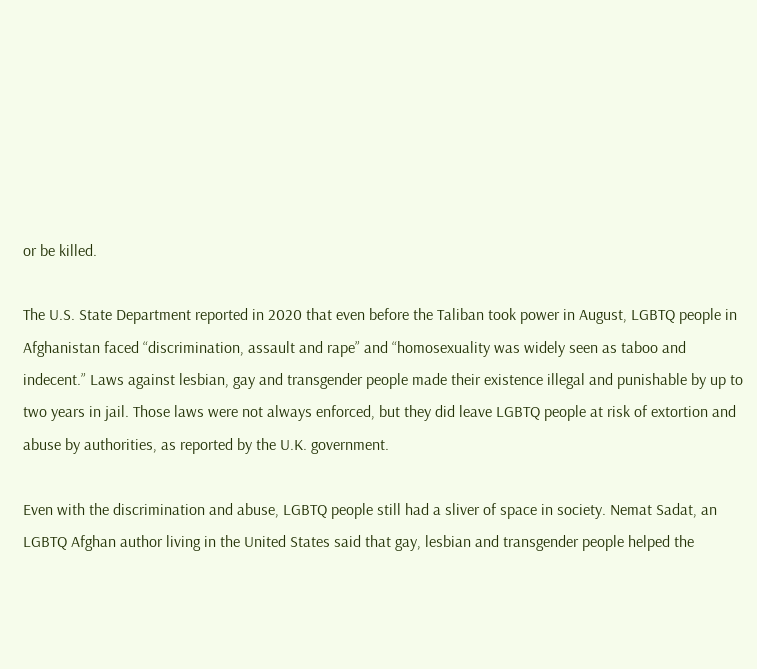or be killed.

The U.S. State Department reported in 2020 that even before the Taliban took power in August, LGBTQ people in Afghanistan faced “discrimination, assault and rape” and “homosexuality was widely seen as taboo and indecent.” Laws against lesbian, gay and transgender people made their existence illegal and punishable by up to two years in jail. Those laws were not always enforced, but they did leave LGBTQ people at risk of extortion and abuse by authorities, as reported by the U.K. government.

Even with the discrimination and abuse, LGBTQ people still had a sliver of space in society. Nemat Sadat, an LGBTQ Afghan author living in the United States said that gay, lesbian and transgender people helped the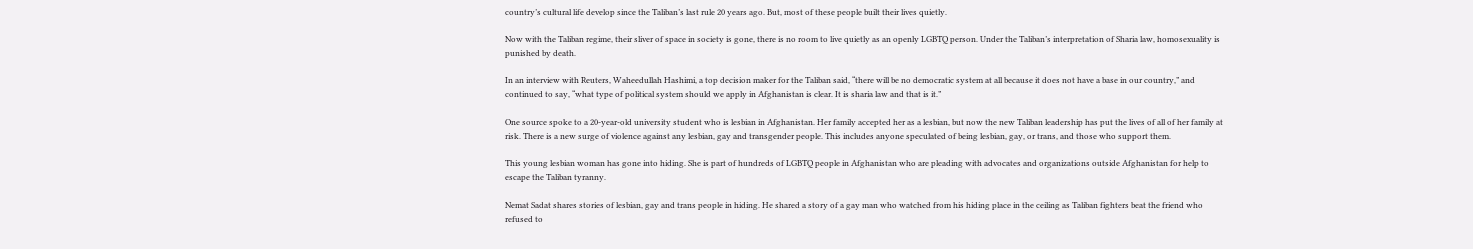country’s cultural life develop since the Taliban’s last rule 20 years ago. But, most of these people built their lives quietly.

Now with the Taliban regime, their sliver of space in society is gone, there is no room to live quietly as an openly LGBTQ person. Under the Taliban’s interpretation of Sharia law, homosexuality is punished by death.

In an interview with Reuters, Waheedullah Hashimi, a top decision maker for the Taliban said, “there will be no democratic system at all because it does not have a base in our country,” and continued to say, “what type of political system should we apply in Afghanistan is clear. It is sharia law and that is it.”

One source spoke to a 20-year-old university student who is lesbian in Afghanistan. Her family accepted her as a lesbian, but now the new Taliban leadership has put the lives of all of her family at risk. There is a new surge of violence against any lesbian, gay and transgender people. This includes anyone speculated of being lesbian, gay, or trans, and those who support them.

This young lesbian woman has gone into hiding. She is part of hundreds of LGBTQ people in Afghanistan who are pleading with advocates and organizations outside Afghanistan for help to escape the Taliban tyranny.

Nemat Sadat shares stories of lesbian, gay and trans people in hiding. He shared a story of a gay man who watched from his hiding place in the ceiling as Taliban fighters beat the friend who refused to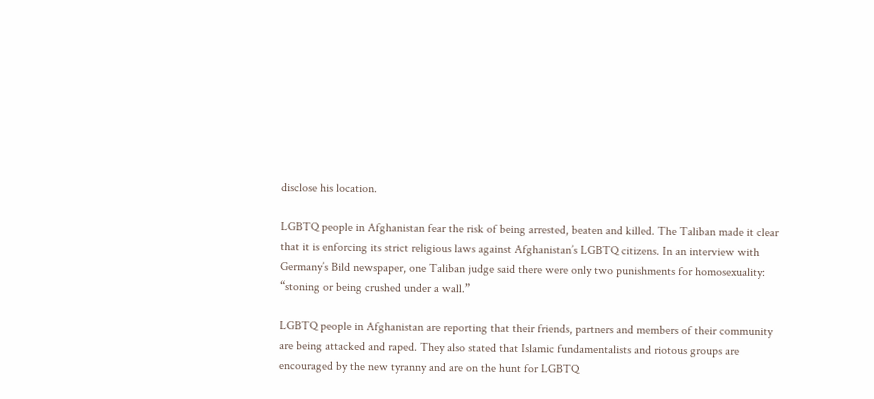disclose his location.

LGBTQ people in Afghanistan fear the risk of being arrested, beaten and killed. The Taliban made it clear that it is enforcing its strict religious laws against Afghanistan’s LGBTQ citizens. In an interview with Germany’s Bild newspaper, one Taliban judge said there were only two punishments for homosexuality: “stoning or being crushed under a wall.”

LGBTQ people in Afghanistan are reporting that their friends, partners and members of their community are being attacked and raped. They also stated that Islamic fundamentalists and riotous groups are encouraged by the new tyranny and are on the hunt for LGBTQ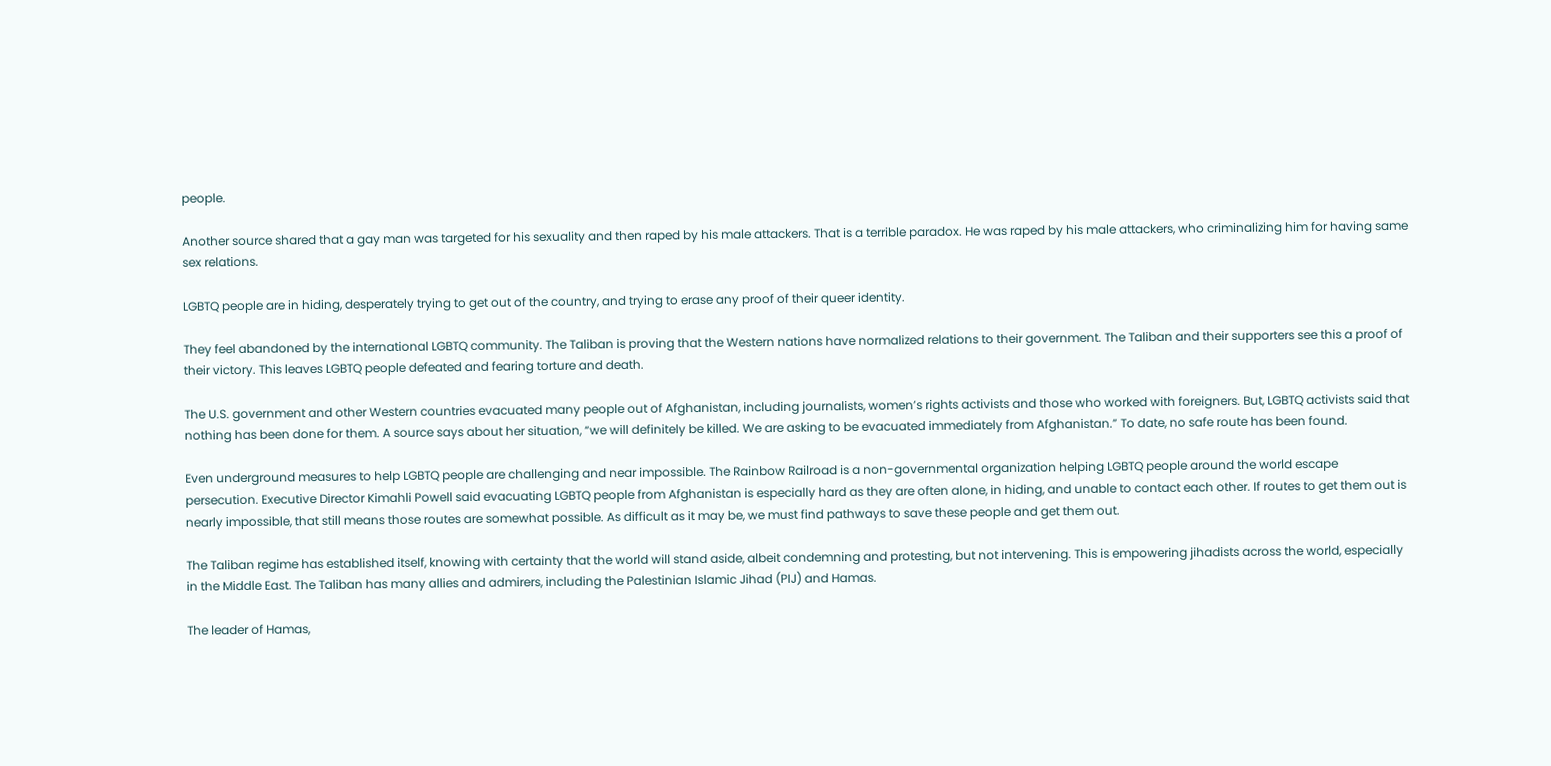people.

Another source shared that a gay man was targeted for his sexuality and then raped by his male attackers. That is a terrible paradox. He was raped by his male attackers, who criminalizing him for having same sex relations.

LGBTQ people are in hiding, desperately trying to get out of the country, and trying to erase any proof of their queer identity.

They feel abandoned by the international LGBTQ community. The Taliban is proving that the Western nations have normalized relations to their government. The Taliban and their supporters see this a proof of their victory. This leaves LGBTQ people defeated and fearing torture and death.

The U.S. government and other Western countries evacuated many people out of Afghanistan, including journalists, women’s rights activists and those who worked with foreigners. But, LGBTQ activists said that nothing has been done for them. A source says about her situation, “we will definitely be killed. We are asking to be evacuated immediately from Afghanistan.” To date, no safe route has been found.

Even underground measures to help LGBTQ people are challenging and near impossible. The Rainbow Railroad is a non-governmental organization helping LGBTQ people around the world escape persecution. Executive Director Kimahli Powell said evacuating LGBTQ people from Afghanistan is especially hard as they are often alone, in hiding, and unable to contact each other. If routes to get them out is nearly impossible, that still means those routes are somewhat possible. As difficult as it may be, we must find pathways to save these people and get them out.

The Taliban regime has established itself, knowing with certainty that the world will stand aside, albeit condemning and protesting, but not intervening. This is empowering jihadists across the world, especially in the Middle East. The Taliban has many allies and admirers, including the Palestinian Islamic Jihad (PIJ) and Hamas.

The leader of Hamas,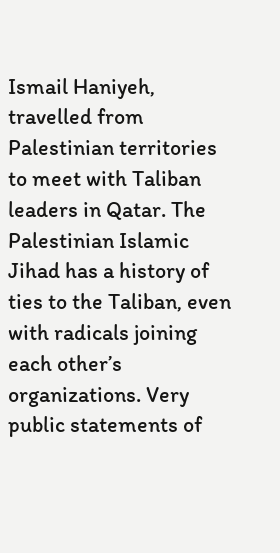Ismail Haniyeh, travelled from Palestinian territories to meet with Taliban leaders in Qatar. The Palestinian Islamic Jihad has a history of ties to the Taliban, even with radicals joining each other’s organizations. Very public statements of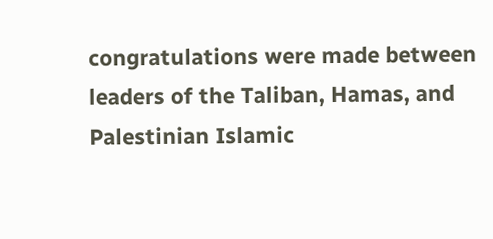congratulations were made between leaders of the Taliban, Hamas, and Palestinian Islamic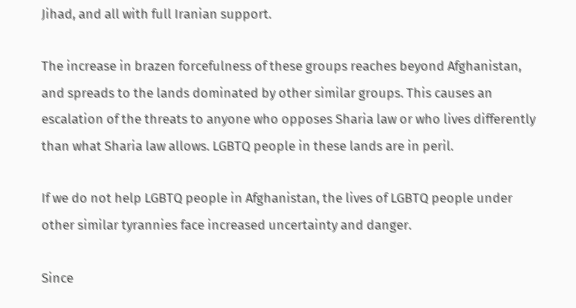Jihad, and all with full Iranian support.

The increase in brazen forcefulness of these groups reaches beyond Afghanistan, and spreads to the lands dominated by other similar groups. This causes an escalation of the threats to anyone who opposes Sharia law or who lives differently than what Sharia law allows. LGBTQ people in these lands are in peril.

If we do not help LGBTQ people in Afghanistan, the lives of LGBTQ people under other similar tyrannies face increased uncertainty and danger.

Since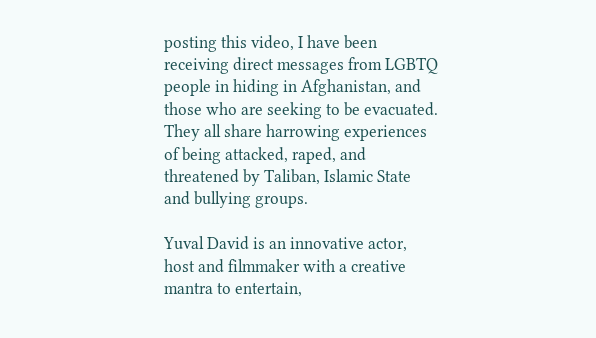posting this video, I have been receiving direct messages from LGBTQ people in hiding in Afghanistan, and those who are seeking to be evacuated. They all share harrowing experiences of being attacked, raped, and threatened by Taliban, Islamic State and bullying groups.

Yuval David is an innovative actor, host and filmmaker with a creative mantra to entertain,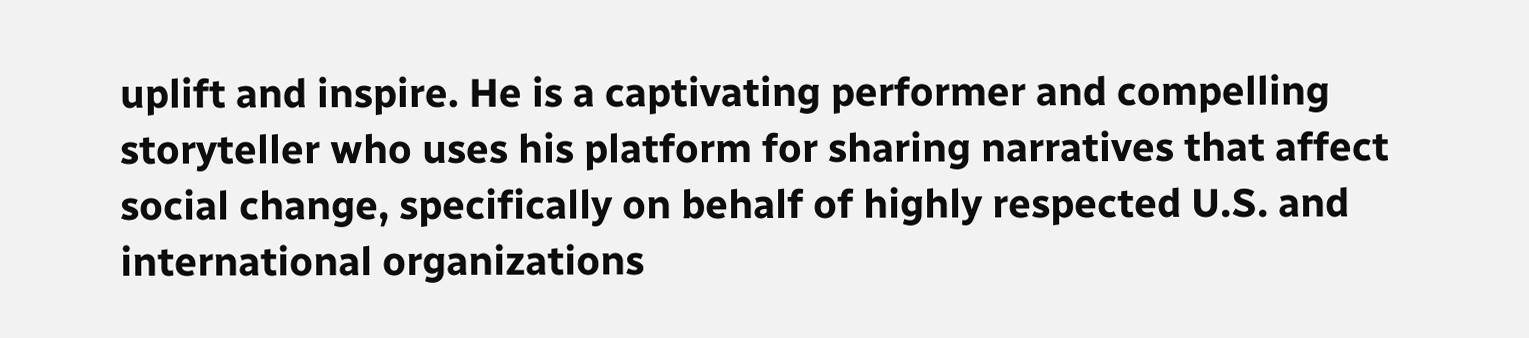uplift and inspire. He is a captivating performer and compelling storyteller who uses his platform for sharing narratives that affect social change, specifically on behalf of highly respected U.S. and international organizations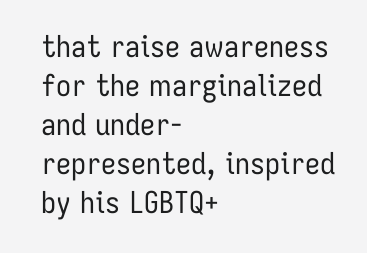that raise awareness for the marginalized and under-represented, inspired by his LGBTQ+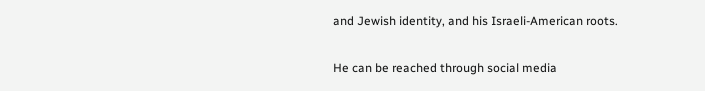and Jewish identity, and his Israeli-American roots.

He can be reached through social media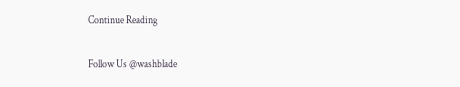Continue Reading

Follow Us @washblade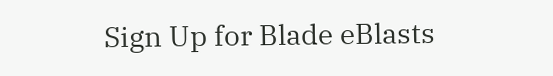Sign Up for Blade eBlasts